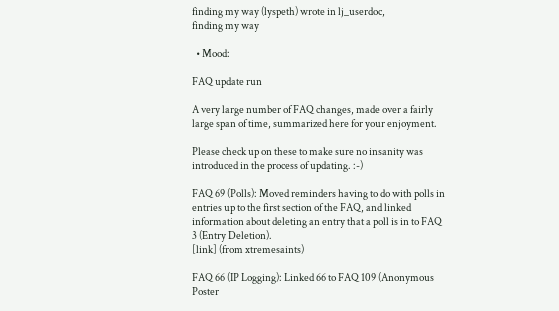finding my way (lyspeth) wrote in lj_userdoc,
finding my way

  • Mood:

FAQ update run

A very large number of FAQ changes, made over a fairly large span of time, summarized here for your enjoyment.

Please check up on these to make sure no insanity was introduced in the process of updating. :-)

FAQ 69 (Polls): Moved reminders having to do with polls in entries up to the first section of the FAQ, and linked information about deleting an entry that a poll is in to FAQ 3 (Entry Deletion).
[link] (from xtremesaints)

FAQ 66 (IP Logging): Linked 66 to FAQ 109 (Anonymous Poster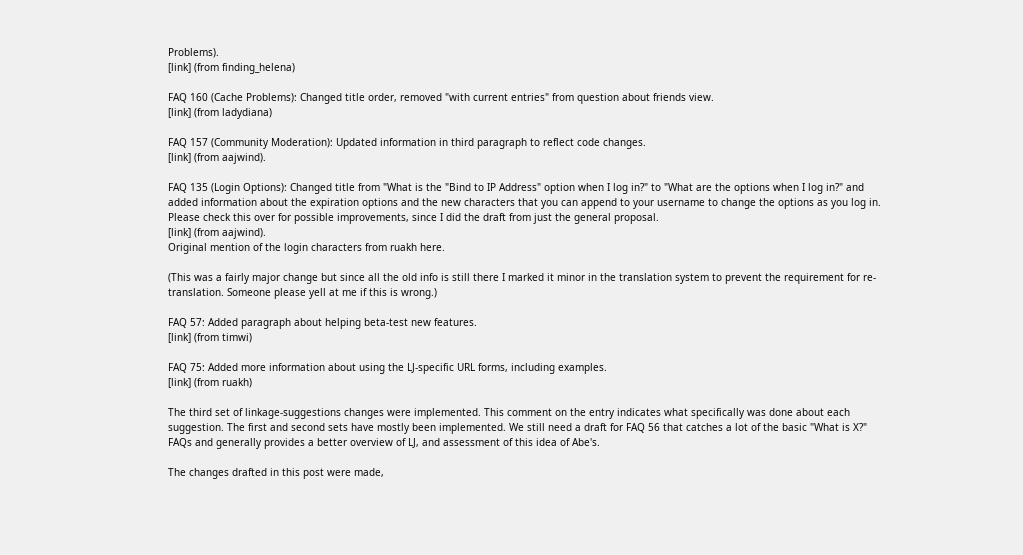Problems).
[link] (from finding_helena)

FAQ 160 (Cache Problems): Changed title order, removed "with current entries" from question about friends view.
[link] (from ladydiana)

FAQ 157 (Community Moderation): Updated information in third paragraph to reflect code changes.
[link] (from aajwind).

FAQ 135 (Login Options): Changed title from "What is the "Bind to IP Address" option when I log in?" to "What are the options when I log in?" and added information about the expiration options and the new characters that you can append to your username to change the options as you log in. Please check this over for possible improvements, since I did the draft from just the general proposal.
[link] (from aajwind).
Original mention of the login characters from ruakh here.

(This was a fairly major change but since all the old info is still there I marked it minor in the translation system to prevent the requirement for re-translation. Someone please yell at me if this is wrong.)

FAQ 57: Added paragraph about helping beta-test new features.
[link] (from timwi)

FAQ 75: Added more information about using the LJ-specific URL forms, including examples.
[link] (from ruakh)

The third set of linkage-suggestions changes were implemented. This comment on the entry indicates what specifically was done about each suggestion. The first and second sets have mostly been implemented. We still need a draft for FAQ 56 that catches a lot of the basic "What is X?" FAQs and generally provides a better overview of LJ, and assessment of this idea of Abe's.

The changes drafted in this post were made,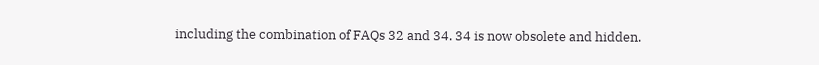including the combination of FAQs 32 and 34. 34 is now obsolete and hidden.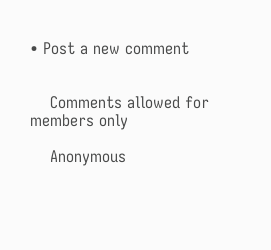• Post a new comment


    Comments allowed for members only

    Anonymous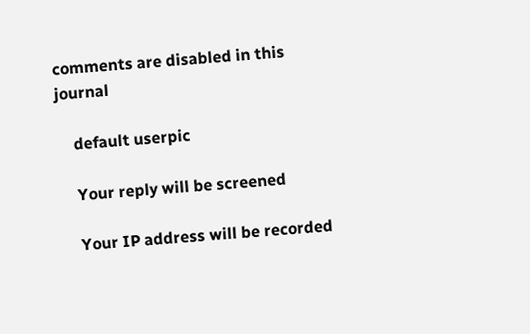comments are disabled in this journal

    default userpic

    Your reply will be screened

    Your IP address will be recorded